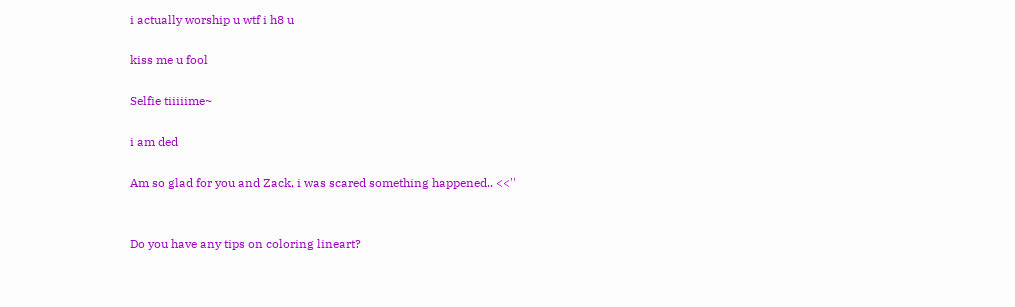i actually worship u wtf i h8 u

kiss me u fool

Selfie tiiiiime~

i am ded

Am so glad for you and Zack, i was scared something happened.. <<''


Do you have any tips on coloring lineart?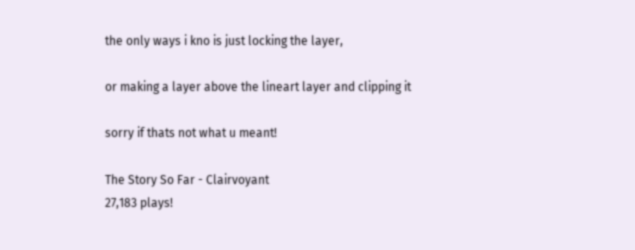the only ways i kno is just locking the layer,

or making a layer above the lineart layer and clipping it

sorry if thats not what u meant!

The Story So Far - Clairvoyant
27,183 plays!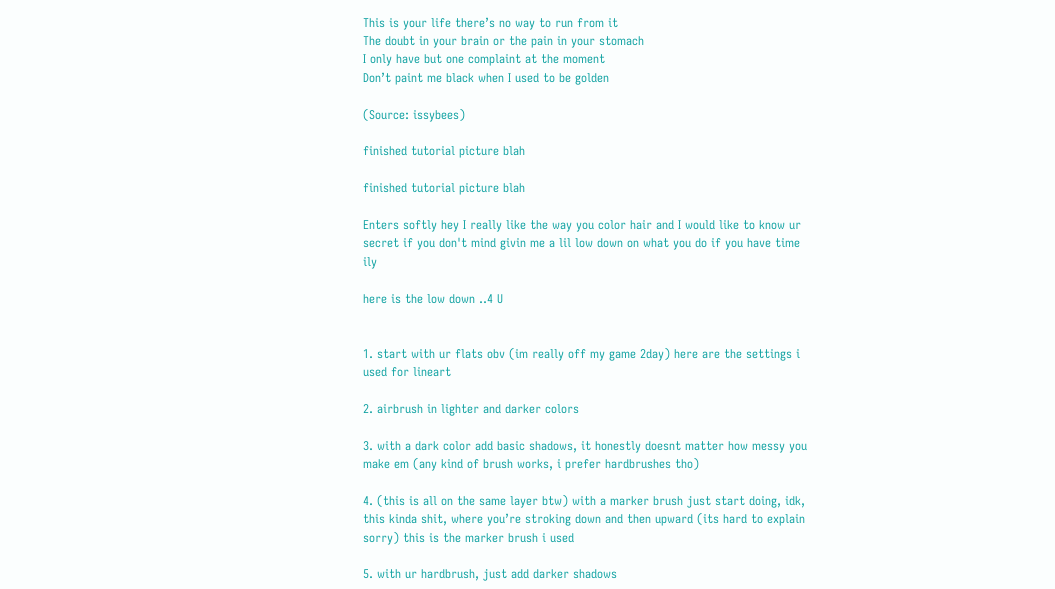This is your life there’s no way to run from it
The doubt in your brain or the pain in your stomach
I only have but one complaint at the moment
Don’t paint me black when I used to be golden

(Source: issybees)

finished tutorial picture blah

finished tutorial picture blah

Enters softly hey I really like the way you color hair and I would like to know ur secret if you don't mind givin me a lil low down on what you do if you have time ily

here is the low down ..4 U


1. start with ur flats obv (im really off my game 2day) here are the settings i used for lineart

2. airbrush in lighter and darker colors

3. with a dark color add basic shadows, it honestly doesnt matter how messy you make em (any kind of brush works, i prefer hardbrushes tho)

4. (this is all on the same layer btw) with a marker brush just start doing, idk, this kinda shit, where you’re stroking down and then upward (its hard to explain sorry) this is the marker brush i used

5. with ur hardbrush, just add darker shadows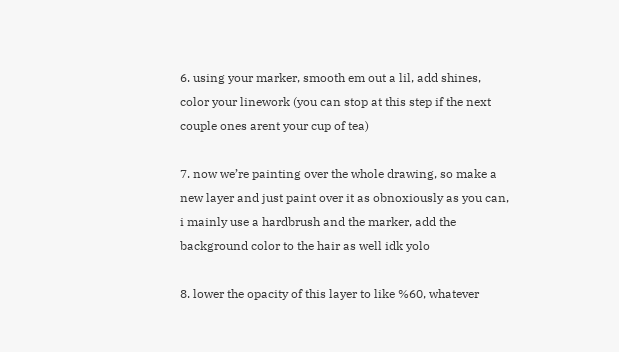6. using your marker, smooth em out a lil, add shines, color your linework (you can stop at this step if the next couple ones arent your cup of tea)

7. now we’re painting over the whole drawing, so make a new layer and just paint over it as obnoxiously as you can, i mainly use a hardbrush and the marker, add the background color to the hair as well idk yolo

8. lower the opacity of this layer to like %60, whatever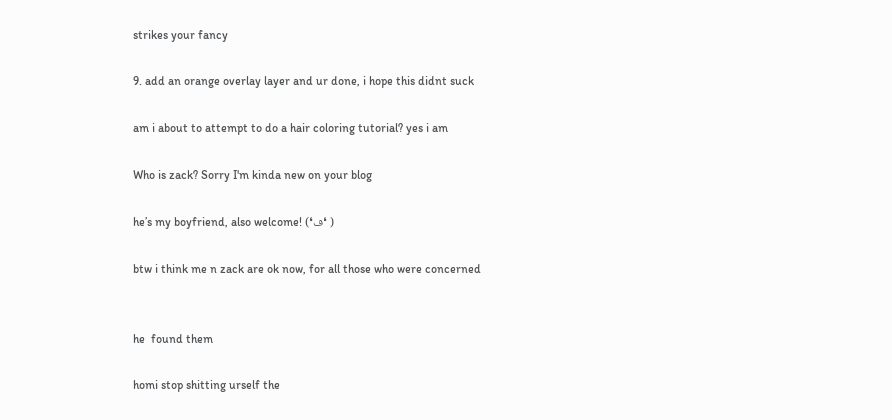strikes your fancy

9. add an orange overlay layer and ur done, i hope this didnt suck

am i about to attempt to do a hair coloring tutorial? yes i am

Who is zack? Sorry I'm kinda new on your blog

he’s my boyfriend, also welcome! (❛ڡ❛ )

btw i think me n zack are ok now, for all those who were concerned


he  found them

homi stop shitting urself the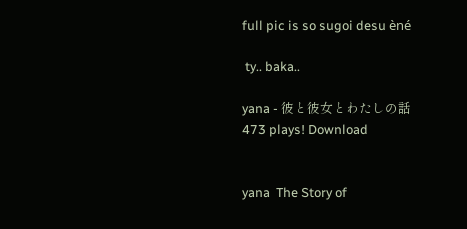full pic is so sugoi desu èné

 ty.. baka..

yana - 彼と彼女とわたしの話
473 plays! Download


yana  The Story of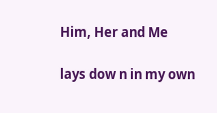Him, Her and Me

lays dow n in my own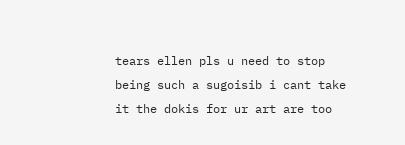tears ellen pls u need to stop being such a sugoisib i cant take it the dokis for ur art are too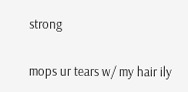strong

mops ur tears w/ my hair ily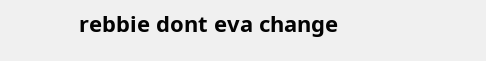rebbie dont eva change